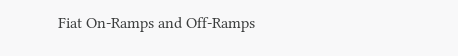Fiat On-Ramps and Off-Ramps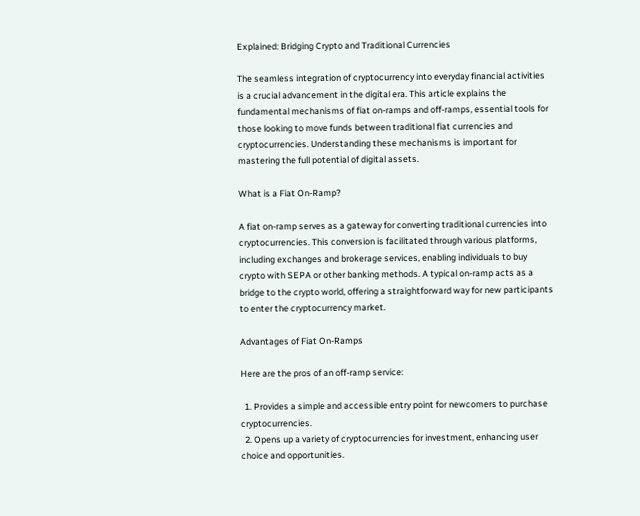Explained: Bridging Crypto and Traditional Currencies

The seamless integration of cryptocurrency into everyday financial activities is a crucial advancement in the digital era. This article explains the fundamental mechanisms of fiat on-ramps and off-ramps, essential tools for those looking to move funds between traditional fiat currencies and cryptocurrencies. Understanding these mechanisms is important for mastering the full potential of digital assets.

What is a Fiat On-Ramp?

A fiat on-ramp serves as a gateway for converting traditional currencies into cryptocurrencies. This conversion is facilitated through various platforms, including exchanges and brokerage services, enabling individuals to buy crypto with SEPA or other banking methods. A typical on-ramp acts as a bridge to the crypto world, offering a straightforward way for new participants to enter the cryptocurrency market.

Advantages of Fiat On-Ramps

Here are the pros of an off-ramp service:

  1. Provides a simple and accessible entry point for newcomers to purchase cryptocurrencies.
  2. Opens up a variety of cryptocurrencies for investment, enhancing user choice and opportunities.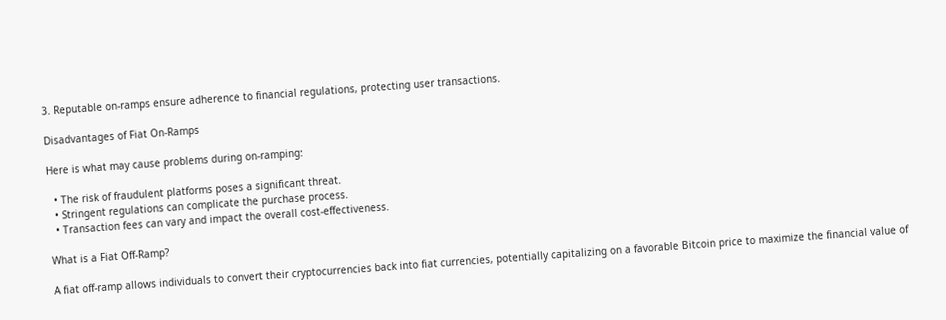3. Reputable on-ramps ensure adherence to financial regulations, protecting user transactions.

Disadvantages of Fiat On-Ramps

Here is what may cause problems during on-ramping:

  • The risk of fraudulent platforms poses a significant threat.
  • Stringent regulations can complicate the purchase process.
  • Transaction fees can vary and impact the overall cost-effectiveness.

What is a Fiat Off-Ramp?

A fiat off-ramp allows individuals to convert their cryptocurrencies back into fiat currencies, potentially capitalizing on a favorable Bitcoin price to maximize the financial value of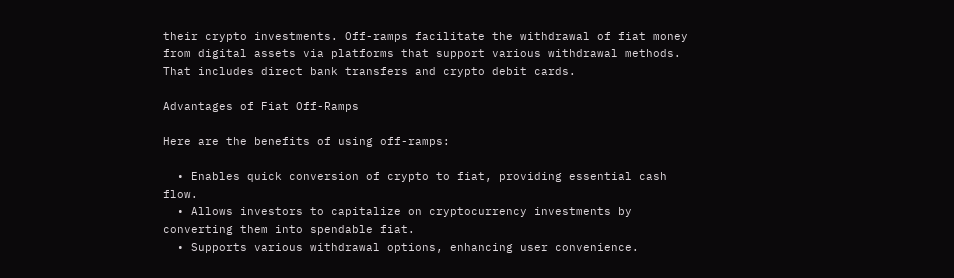their crypto investments. Off-ramps facilitate the withdrawal of fiat money from digital assets via platforms that support various withdrawal methods. That includes direct bank transfers and crypto debit cards.

Advantages of Fiat Off-Ramps

Here are the benefits of using off-ramps:

  • Enables quick conversion of crypto to fiat, providing essential cash flow.
  • Allows investors to capitalize on cryptocurrency investments by converting them into spendable fiat.
  • Supports various withdrawal options, enhancing user convenience.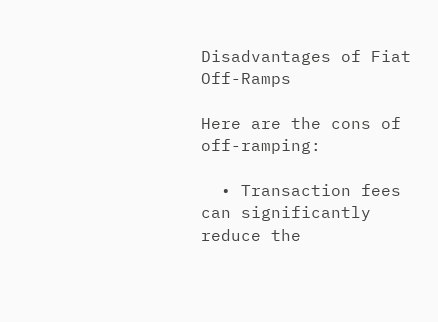Disadvantages of Fiat Off-Ramps

Here are the cons of off-ramping:

  • Transaction fees can significantly reduce the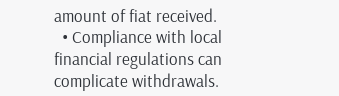amount of fiat received.
  • Compliance with local financial regulations can complicate withdrawals.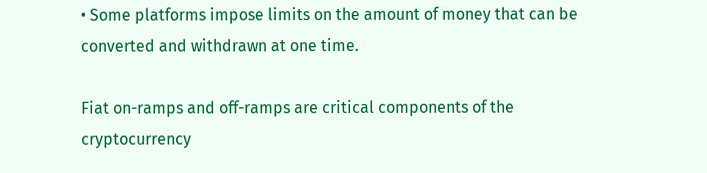• Some platforms impose limits on the amount of money that can be converted and withdrawn at one time.

Fiat on-ramps and off-ramps are critical components of the cryptocurrency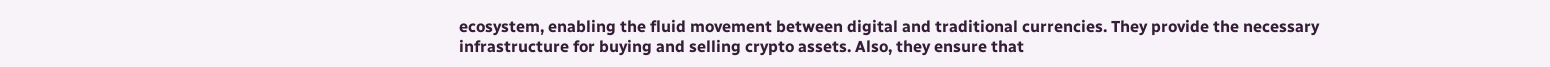ecosystem, enabling the fluid movement between digital and traditional currencies. They provide the necessary infrastructure for buying and selling crypto assets. Also, they ensure that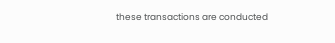these transactions are conducted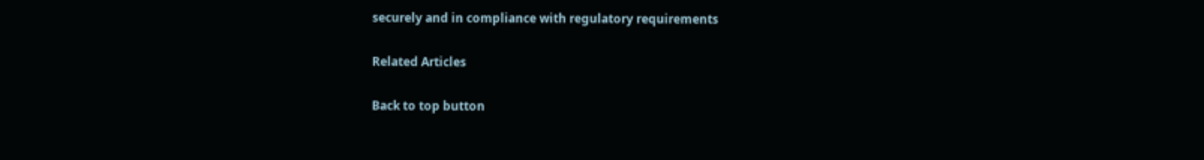securely and in compliance with regulatory requirements

Related Articles

Back to top button